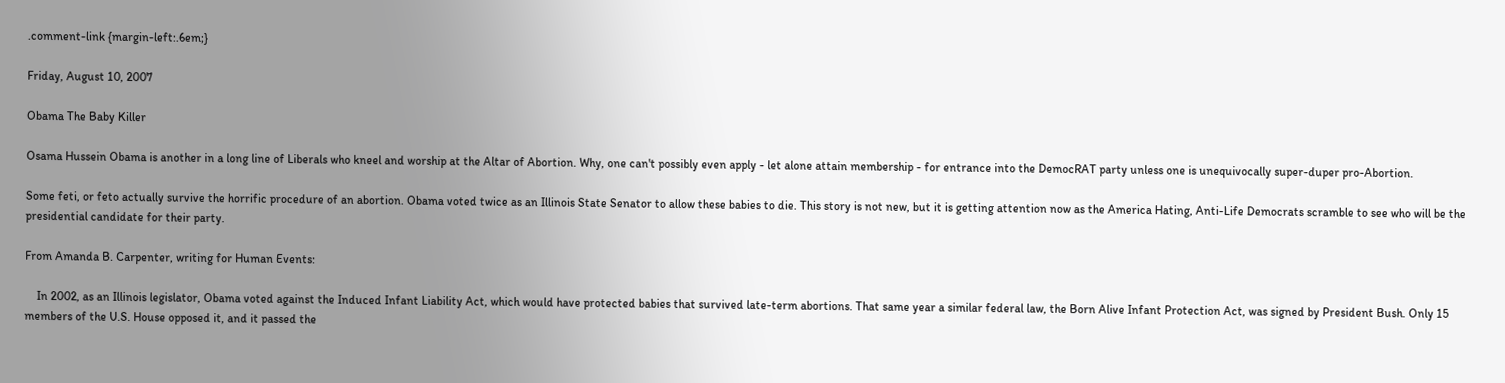.comment-link {margin-left:.6em;}

Friday, August 10, 2007

Obama The Baby Killer

Osama Hussein Obama is another in a long line of Liberals who kneel and worship at the Altar of Abortion. Why, one can't possibly even apply - let alone attain membership - for entrance into the DemocRAT party unless one is unequivocally super-duper pro-Abortion.

Some feti, or feto actually survive the horrific procedure of an abortion. Obama voted twice as an Illinois State Senator to allow these babies to die. This story is not new, but it is getting attention now as the America Hating, Anti-Life Democrats scramble to see who will be the presidential candidate for their party.

From Amanda B. Carpenter, writing for Human Events:

    In 2002, as an Illinois legislator, Obama voted against the Induced Infant Liability Act, which would have protected babies that survived late-term abortions. That same year a similar federal law, the Born Alive Infant Protection Act, was signed by President Bush. Only 15 members of the U.S. House opposed it, and it passed the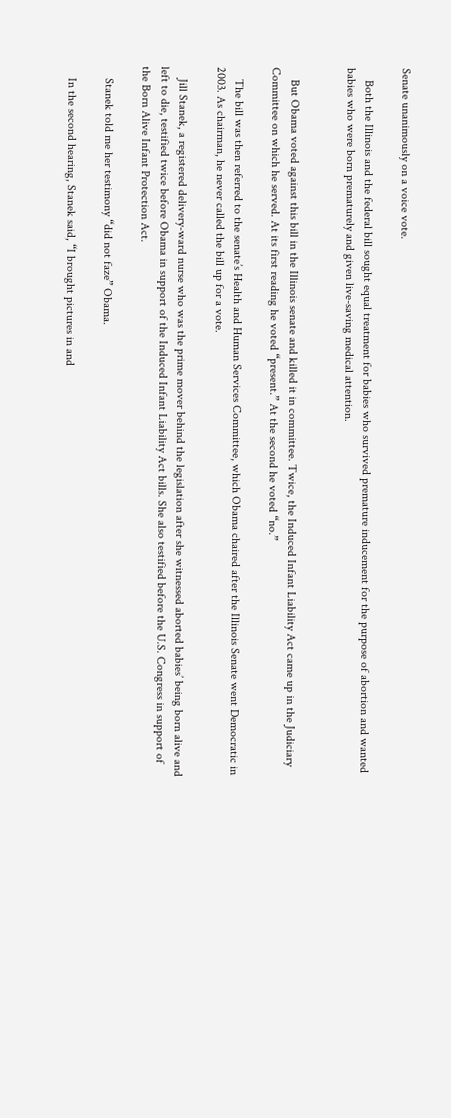Senate unanimously on a voice vote.

    Both the Illinois and the federal bill sought equal treatment for babies who survived premature inducement for the purpose of abortion and wanted babies who were born prematurely and given live-saving medical attention.


    But Obama voted against this bill in the Illinois senate and killed it in committee. Twice, the Induced Infant Liability Act came up in the Judiciary Committee on which he served. At its first reading he voted “present.” At the second he voted “no.”

    The bill was then referred to the senate’s Health and Human Services Committee, which Obama chaired after the Illinois Senate went Democratic in 2003. As chairman, he never called the bill up for a vote.

    Jill Stanek, a registered delivery-ward nurse who was the prime mover behind the legislation after she witnessed aborted babies’ being born alive and left to die, testified twice before Obama in support of the Induced Infant Liability Act bills. She also testified before the U.S. Congress in support of the Born Alive Infant Protection Act.

    Stanek told me her testimony “did not faze” Obama.

    In the second hearing, Stanek said, “I brought pictures in and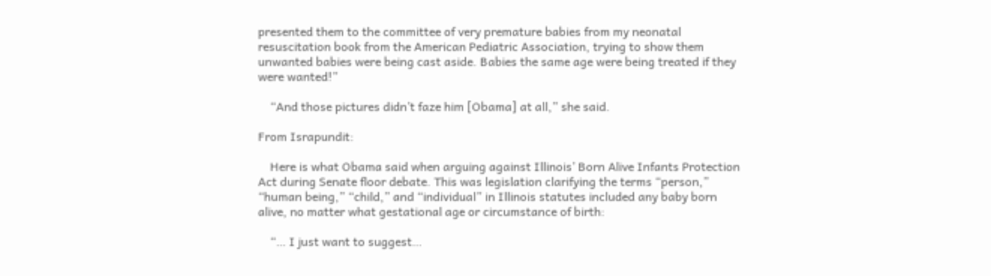presented them to the committee of very premature babies from my neonatal resuscitation book from the American Pediatric Association, trying to show them unwanted babies were being cast aside. Babies the same age were being treated if they were wanted!”

    “And those pictures didn’t faze him [Obama] at all,” she said.

From Israpundit:

    Here is what Obama said when arguing against Illinois’ Born Alive Infants Protection Act during Senate floor debate. This was legislation clarifying the terms “person,” “human being,” “child,” and “individual” in Illinois statutes included any baby born alive, no matter what gestational age or circumstance of birth:

    “… I just want to suggest…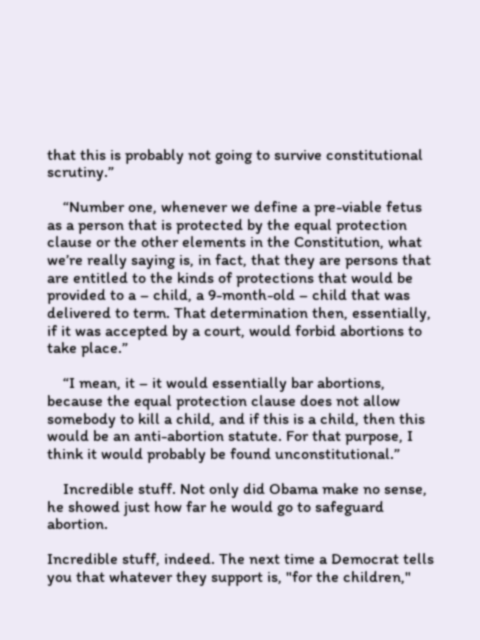that this is probably not going to survive constitutional scrutiny.”

    “Number one, whenever we define a pre-viable fetus as a person that is protected by the equal protection clause or the other elements in the Constitution, what we’re really saying is, in fact, that they are persons that are entitled to the kinds of protections that would be provided to a – child, a 9-month-old – child that was delivered to term. That determination then, essentially, if it was accepted by a court, would forbid abortions to take place.”

    “I mean, it – it would essentially bar abortions, because the equal protection clause does not allow somebody to kill a child, and if this is a child, then this would be an anti-abortion statute. For that purpose, I think it would probably be found unconstitutional.”

    Incredible stuff. Not only did Obama make no sense, he showed just how far he would go to safeguard abortion.

Incredible stuff, indeed. The next time a Democrat tells you that whatever they support is, "for the children,"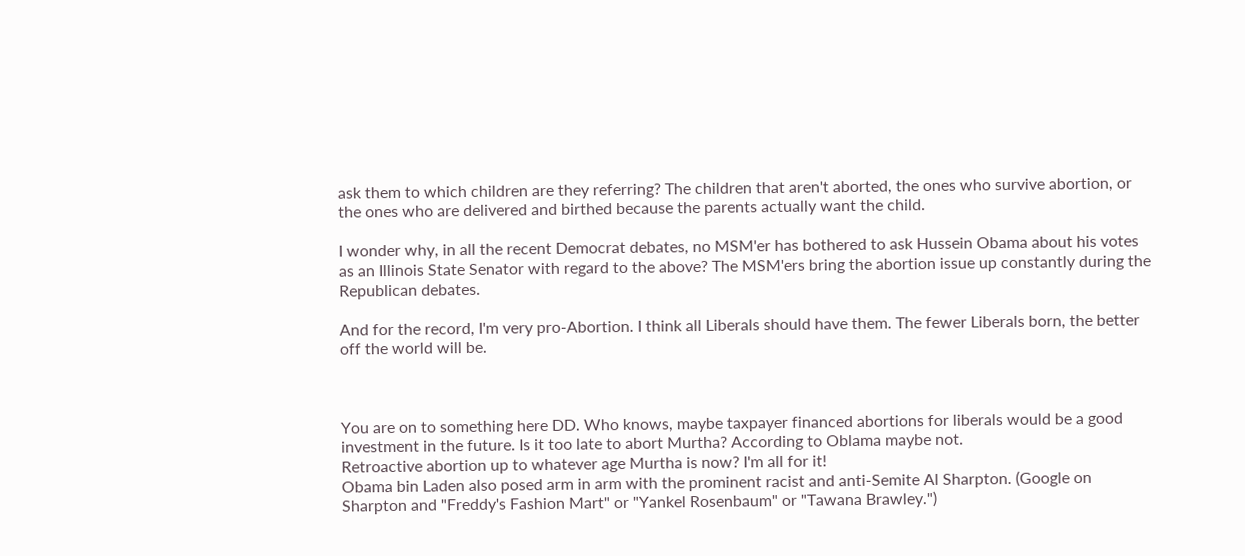ask them to which children are they referring? The children that aren't aborted, the ones who survive abortion, or the ones who are delivered and birthed because the parents actually want the child.

I wonder why, in all the recent Democrat debates, no MSM'er has bothered to ask Hussein Obama about his votes as an Illinois State Senator with regard to the above? The MSM'ers bring the abortion issue up constantly during the Republican debates.

And for the record, I'm very pro-Abortion. I think all Liberals should have them. The fewer Liberals born, the better off the world will be.



You are on to something here DD. Who knows, maybe taxpayer financed abortions for liberals would be a good investment in the future. Is it too late to abort Murtha? According to Oblama maybe not.
Retroactive abortion up to whatever age Murtha is now? I'm all for it!
Obama bin Laden also posed arm in arm with the prominent racist and anti-Semite Al Sharpton. (Google on Sharpton and "Freddy's Fashion Mart" or "Yankel Rosenbaum" or "Tawana Brawley.")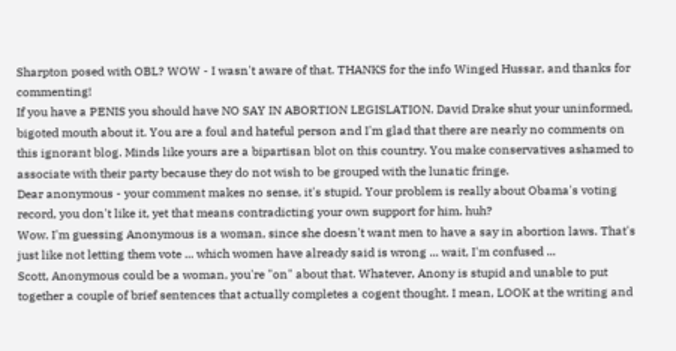Sharpton posed with OBL? WOW - I wasn't aware of that. THANKS for the info Winged Hussar, and thanks for commenting!
If you have a PENIS you should have NO SAY IN ABORTION LEGISLATION. David Drake shut your uninformed, bigoted mouth about it. You are a foul and hateful person and I'm glad that there are nearly no comments on this ignorant blog. Minds like yours are a bipartisan blot on this country. You make conservatives ashamed to associate with their party because they do not wish to be grouped with the lunatic fringe.
Dear anonymous - your comment makes no sense, it's stupid. Your problem is really about Obama's voting record, you don't like it, yet that means contradicting your own support for him. huh?
Wow. I'm guessing Anonymous is a woman, since she doesn't want men to have a say in abortion laws. That's just like not letting them vote ... which women have already said is wrong ... wait, I'm confused ...
Scott, Anonymous could be a woman, you're "on" about that. Whatever, Anony is stupid and unable to put together a couple of brief sentences that actually completes a cogent thought. I mean, LOOK at the writing and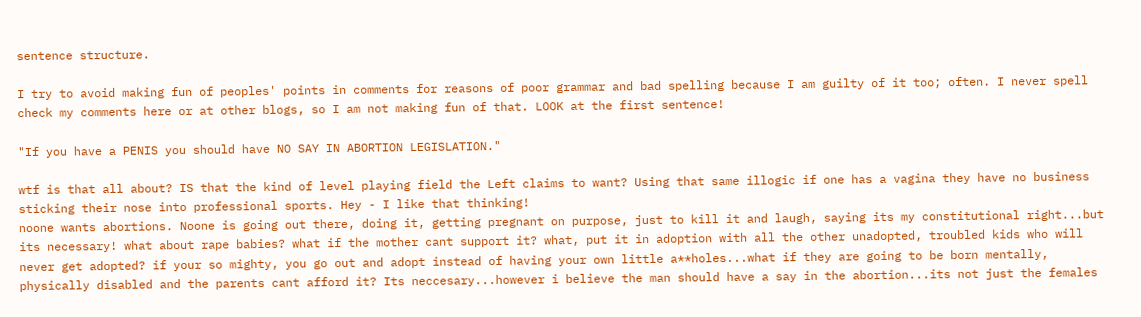sentence structure.

I try to avoid making fun of peoples' points in comments for reasons of poor grammar and bad spelling because I am guilty of it too; often. I never spell check my comments here or at other blogs, so I am not making fun of that. LOOK at the first sentence!

"If you have a PENIS you should have NO SAY IN ABORTION LEGISLATION."

wtf is that all about? IS that the kind of level playing field the Left claims to want? Using that same illogic if one has a vagina they have no business sticking their nose into professional sports. Hey - I like that thinking!
noone wants abortions. Noone is going out there, doing it, getting pregnant on purpose, just to kill it and laugh, saying its my constitutional right...but its necessary! what about rape babies? what if the mother cant support it? what, put it in adoption with all the other unadopted, troubled kids who will never get adopted? if your so mighty, you go out and adopt instead of having your own little a**holes...what if they are going to be born mentally, physically disabled and the parents cant afford it? Its neccesary...however i believe the man should have a say in the abortion...its not just the females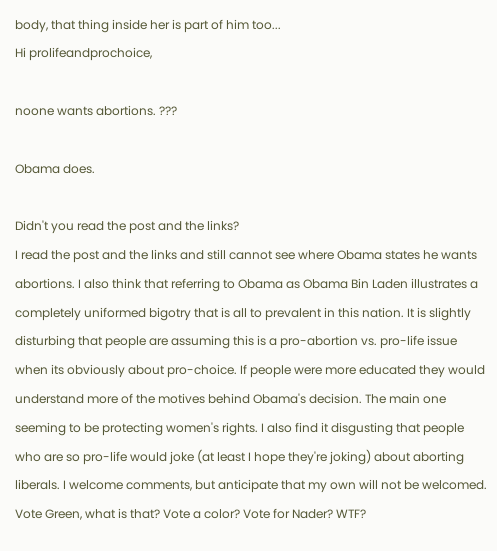body, that thing inside her is part of him too...
Hi prolifeandprochoice,

noone wants abortions. ???

Obama does.

Didn't you read the post and the links?
I read the post and the links and still cannot see where Obama states he wants abortions. I also think that referring to Obama as Obama Bin Laden illustrates a completely uniformed bigotry that is all to prevalent in this nation. It is slightly disturbing that people are assuming this is a pro-abortion vs. pro-life issue when its obviously about pro-choice. If people were more educated they would understand more of the motives behind Obama's decision. The main one seeming to be protecting women's rights. I also find it disgusting that people who are so pro-life would joke (at least I hope they're joking) about aborting liberals. I welcome comments, but anticipate that my own will not be welcomed.
Vote Green, what is that? Vote a color? Vote for Nader? WTF?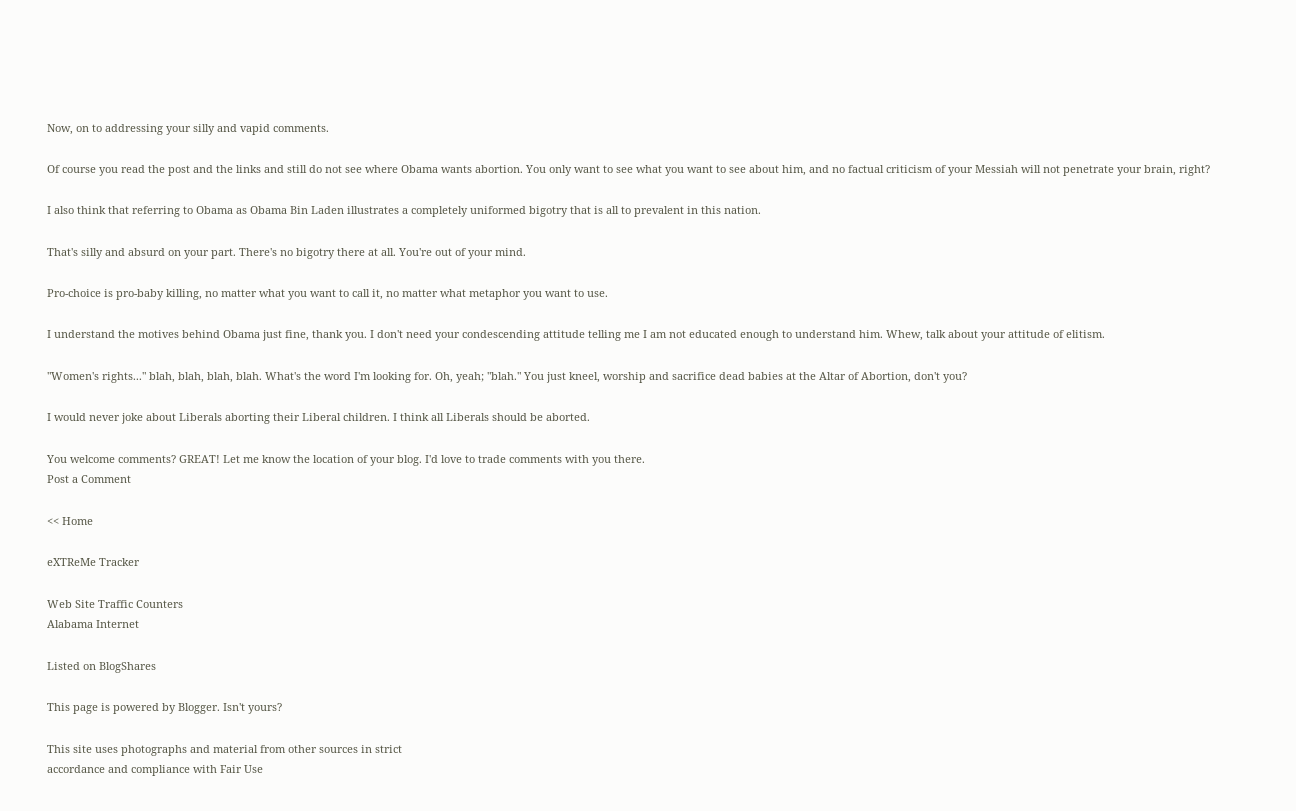Now, on to addressing your silly and vapid comments.

Of course you read the post and the links and still do not see where Obama wants abortion. You only want to see what you want to see about him, and no factual criticism of your Messiah will not penetrate your brain, right?

I also think that referring to Obama as Obama Bin Laden illustrates a completely uniformed bigotry that is all to prevalent in this nation.

That's silly and absurd on your part. There's no bigotry there at all. You're out of your mind.

Pro-choice is pro-baby killing, no matter what you want to call it, no matter what metaphor you want to use.

I understand the motives behind Obama just fine, thank you. I don't need your condescending attitude telling me I am not educated enough to understand him. Whew, talk about your attitude of elitism.

"Women's rights..." blah, blah, blah, blah. What's the word I'm looking for. Oh, yeah; "blah." You just kneel, worship and sacrifice dead babies at the Altar of Abortion, don't you?

I would never joke about Liberals aborting their Liberal children. I think all Liberals should be aborted.

You welcome comments? GREAT! Let me know the location of your blog. I'd love to trade comments with you there.
Post a Comment

<< Home

eXTReMe Tracker

Web Site Traffic Counters
Alabama Internet

Listed on BlogShares

This page is powered by Blogger. Isn't yours?

This site uses photographs and material from other sources in strict
accordance and compliance with Fair Use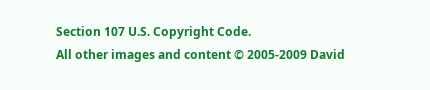Section 107 U.S. Copyright Code.
All other images and content © 2005-2009 David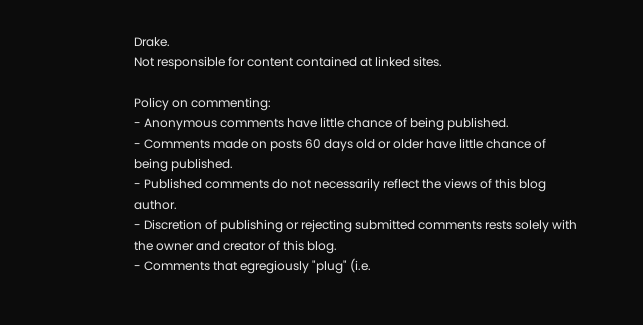Drake.
Not responsible for content contained at linked sites.

Policy on commenting:
- Anonymous comments have little chance of being published.
- Comments made on posts 60 days old or older have little chance of being published.
- Published comments do not necessarily reflect the views of this blog author.
- Discretion of publishing or rejecting submitted comments rests solely with the owner and creator of this blog.
- Comments that egregiously "plug" (i.e.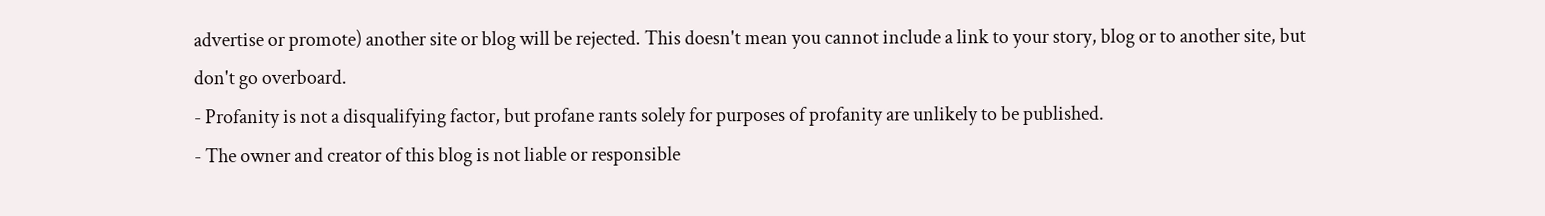advertise or promote) another site or blog will be rejected. This doesn't mean you cannot include a link to your story, blog or to another site, but don't go overboard.
- Profanity is not a disqualifying factor, but profane rants solely for purposes of profanity are unlikely to be published.
- The owner and creator of this blog is not liable or responsible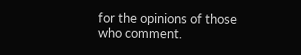for the opinions of those who comment.